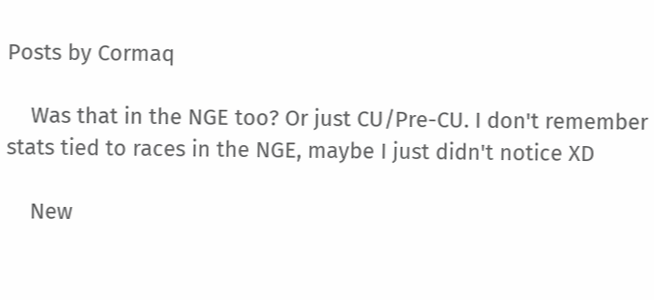Posts by Cormaq

    Was that in the NGE too? Or just CU/Pre-CU. I don't remember stats tied to races in the NGE, maybe I just didn't notice XD

    New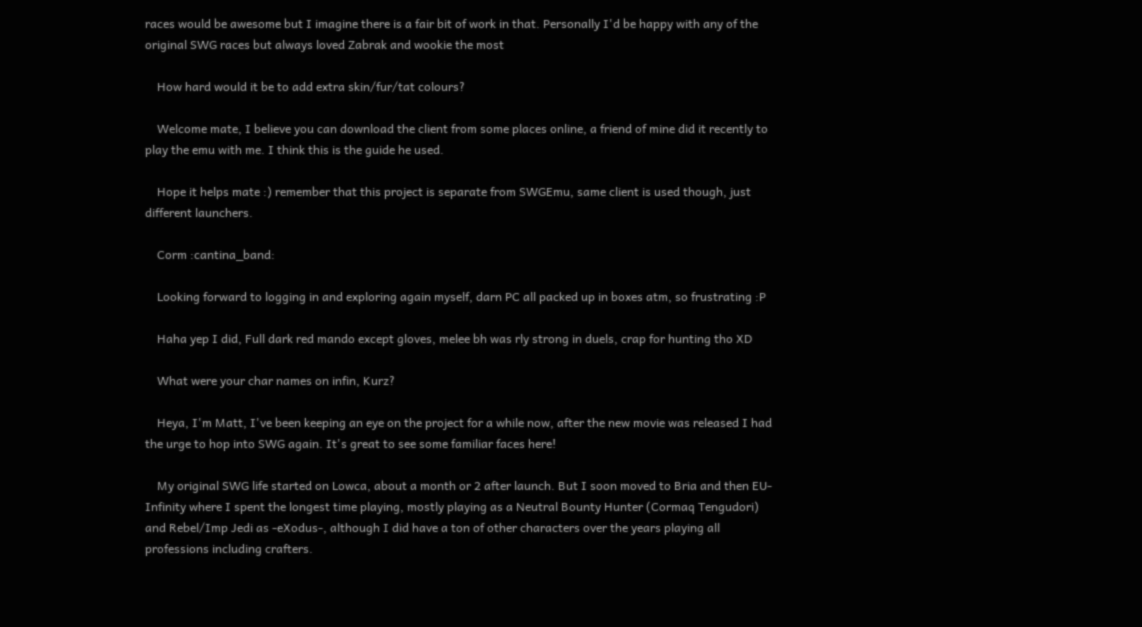races would be awesome but I imagine there is a fair bit of work in that. Personally I'd be happy with any of the original SWG races but always loved Zabrak and wookie the most

    How hard would it be to add extra skin/fur/tat colours?

    Welcome mate, I believe you can download the client from some places online, a friend of mine did it recently to play the emu with me. I think this is the guide he used.

    Hope it helps mate :) remember that this project is separate from SWGEmu, same client is used though, just different launchers.

    Corm :cantina_band:

    Looking forward to logging in and exploring again myself, darn PC all packed up in boxes atm, so frustrating :P

    Haha yep I did, Full dark red mando except gloves, melee bh was rly strong in duels, crap for hunting tho XD

    What were your char names on infin, Kurz?

    Heya, I'm Matt, I've been keeping an eye on the project for a while now, after the new movie was released I had the urge to hop into SWG again. It's great to see some familiar faces here!

    My original SWG life started on Lowca, about a month or 2 after launch. But I soon moved to Bria and then EU-Infinity where I spent the longest time playing, mostly playing as a Neutral Bounty Hunter (Cormaq Tengudori) and Rebel/Imp Jedi as -eXodus-, although I did have a ton of other characters over the years playing all professions including crafters.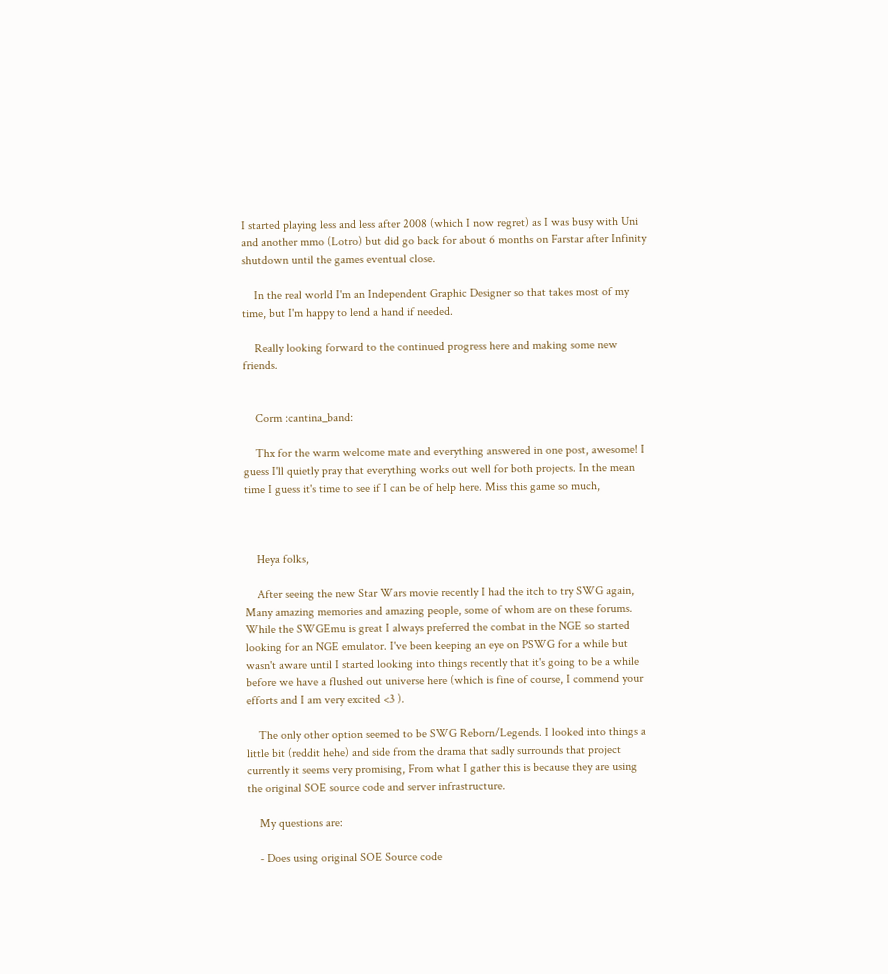I started playing less and less after 2008 (which I now regret) as I was busy with Uni and another mmo (Lotro) but did go back for about 6 months on Farstar after Infinity shutdown until the games eventual close.

    In the real world I'm an Independent Graphic Designer so that takes most of my time, but I'm happy to lend a hand if needed.

    Really looking forward to the continued progress here and making some new friends.


    Corm :cantina_band:

    Thx for the warm welcome mate and everything answered in one post, awesome! I guess I'll quietly pray that everything works out well for both projects. In the mean time I guess it's time to see if I can be of help here. Miss this game so much,



    Heya folks,

    After seeing the new Star Wars movie recently I had the itch to try SWG again, Many amazing memories and amazing people, some of whom are on these forums. While the SWGEmu is great I always preferred the combat in the NGE so started looking for an NGE emulator. I've been keeping an eye on PSWG for a while but wasn't aware until I started looking into things recently that it's going to be a while before we have a flushed out universe here (which is fine of course, I commend your efforts and I am very excited <3 ).

    The only other option seemed to be SWG Reborn/Legends. I looked into things a little bit (reddit hehe) and side from the drama that sadly surrounds that project currently it seems very promising, From what I gather this is because they are using the original SOE source code and server infrastructure.

    My questions are:

    - Does using original SOE Source code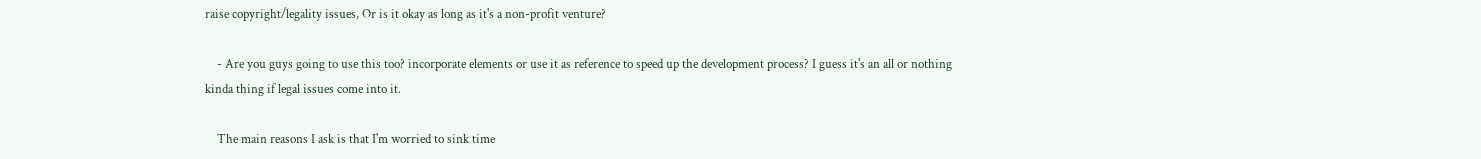raise copyright/legality issues, Or is it okay as long as it's a non-profit venture?

    - Are you guys going to use this too? incorporate elements or use it as reference to speed up the development process? I guess it's an all or nothing kinda thing if legal issues come into it.

    The main reasons I ask is that I'm worried to sink time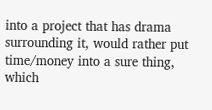into a project that has drama surrounding it, would rather put time/money into a sure thing, which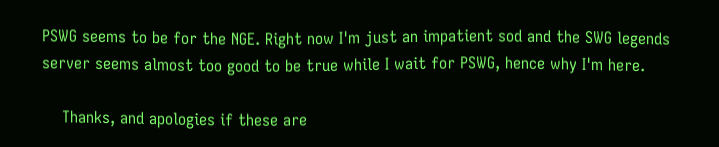PSWG seems to be for the NGE. Right now I'm just an impatient sod and the SWG legends server seems almost too good to be true while I wait for PSWG, hence why I'm here.

    Thanks, and apologies if these are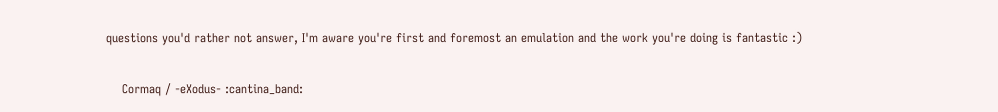questions you'd rather not answer, I'm aware you're first and foremost an emulation and the work you're doing is fantastic :)


    Cormaq / -eXodus- :cantina_band: